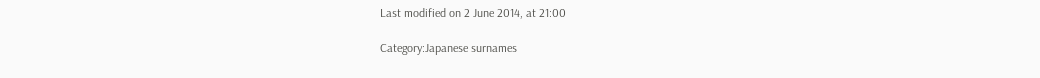Last modified on 2 June 2014, at 21:00

Category:Japanese surnames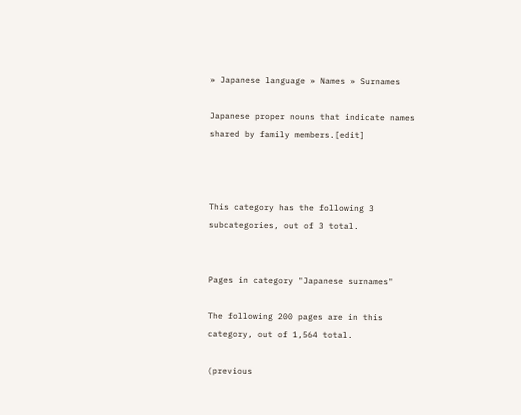» Japanese language » Names » Surnames

Japanese proper nouns that indicate names shared by family members.[edit]



This category has the following 3 subcategories, out of 3 total.


Pages in category "Japanese surnames"

The following 200 pages are in this category, out of 1,564 total.

(previous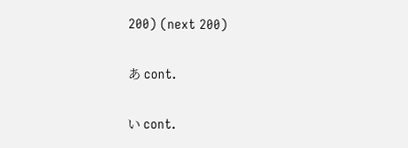200) (next 200)

あ cont.

い cont.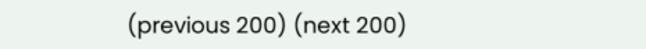(previous 200) (next 200)